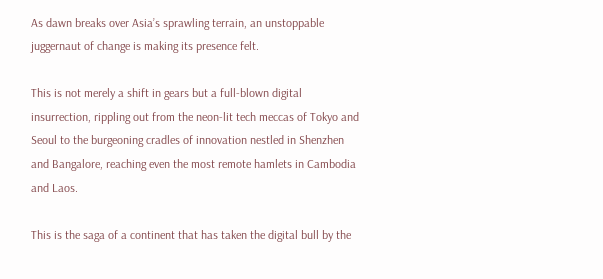As dawn breaks over Asia’s sprawling terrain, an unstoppable juggernaut of change is making its presence felt.

This is not merely a shift in gears but a full-blown digital insurrection, rippling out from the neon-lit tech meccas of Tokyo and Seoul to the burgeoning cradles of innovation nestled in Shenzhen and Bangalore, reaching even the most remote hamlets in Cambodia and Laos.

This is the saga of a continent that has taken the digital bull by the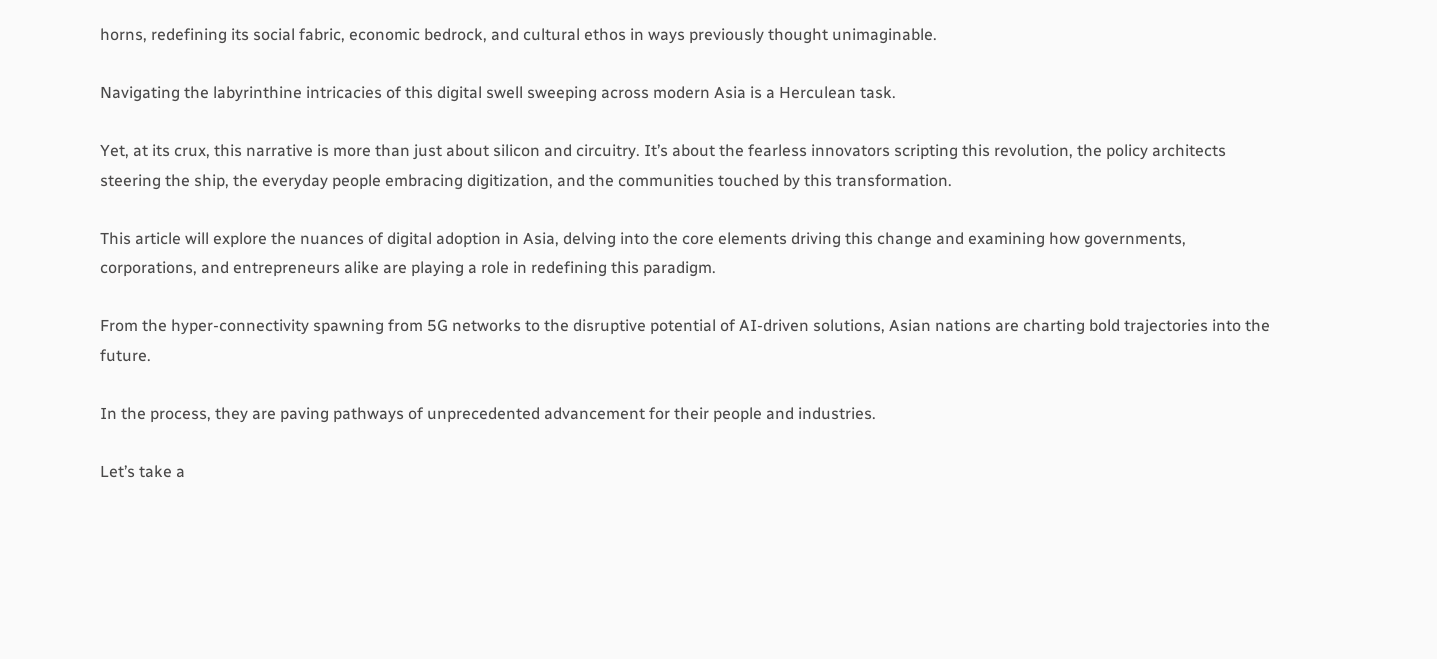horns, redefining its social fabric, economic bedrock, and cultural ethos in ways previously thought unimaginable.

Navigating the labyrinthine intricacies of this digital swell sweeping across modern Asia is a Herculean task.

Yet, at its crux, this narrative is more than just about silicon and circuitry. It’s about the fearless innovators scripting this revolution, the policy architects steering the ship, the everyday people embracing digitization, and the communities touched by this transformation.

This article will explore the nuances of digital adoption in Asia, delving into the core elements driving this change and examining how governments, corporations, and entrepreneurs alike are playing a role in redefining this paradigm.

From the hyper-connectivity spawning from 5G networks to the disruptive potential of AI-driven solutions, Asian nations are charting bold trajectories into the future.

In the process, they are paving pathways of unprecedented advancement for their people and industries.

Let’s take a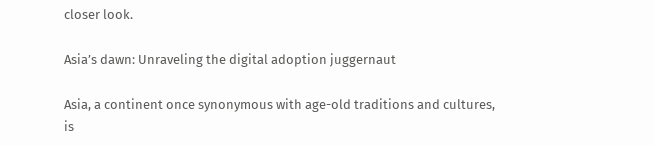closer look.

Asia’s dawn: Unraveling the digital adoption juggernaut

Asia, a continent once synonymous with age-old traditions and cultures, is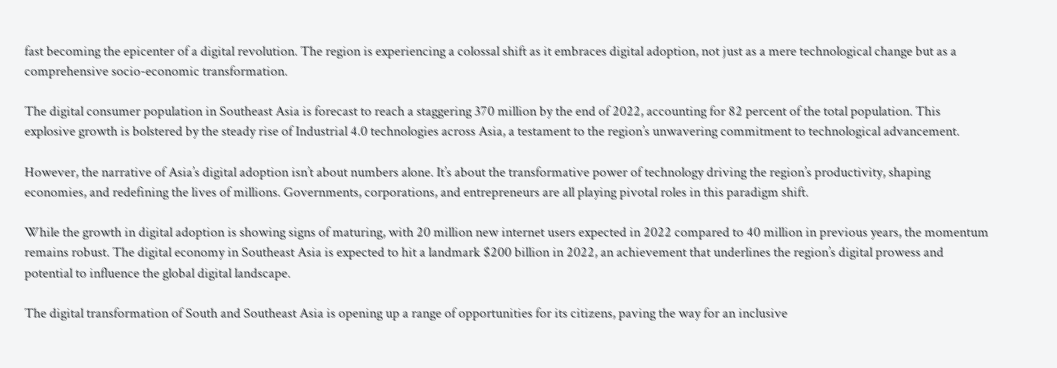fast becoming the epicenter of a digital revolution. The region is experiencing a colossal shift as it embraces digital adoption, not just as a mere technological change but as a comprehensive socio-economic transformation.

The digital consumer population in Southeast Asia is forecast to reach a staggering 370 million by the end of 2022, accounting for 82 percent of the total population. This explosive growth is bolstered by the steady rise of Industrial 4.0 technologies across Asia, a testament to the region’s unwavering commitment to technological advancement.

However, the narrative of Asia’s digital adoption isn’t about numbers alone. It’s about the transformative power of technology driving the region’s productivity, shaping economies, and redefining the lives of millions. Governments, corporations, and entrepreneurs are all playing pivotal roles in this paradigm shift.

While the growth in digital adoption is showing signs of maturing, with 20 million new internet users expected in 2022 compared to 40 million in previous years, the momentum remains robust. The digital economy in Southeast Asia is expected to hit a landmark $200 billion in 2022, an achievement that underlines the region’s digital prowess and potential to influence the global digital landscape.

The digital transformation of South and Southeast Asia is opening up a range of opportunities for its citizens, paving the way for an inclusive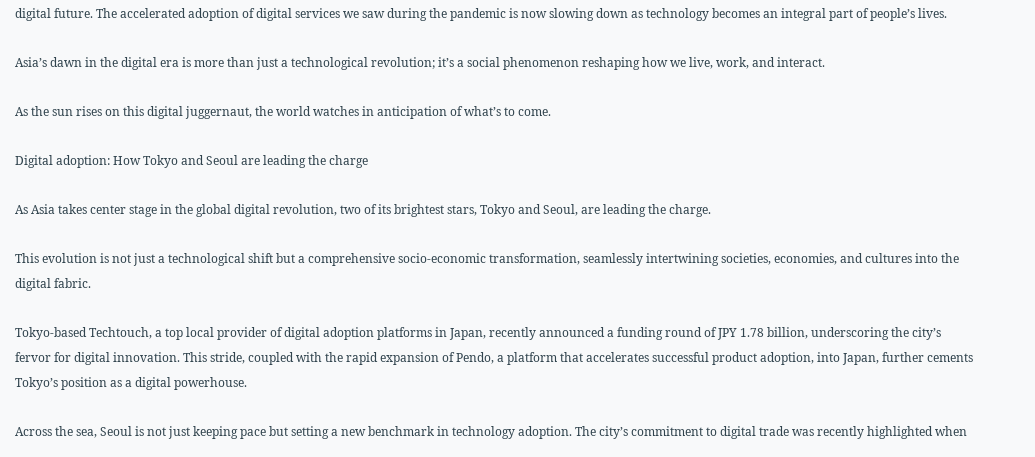digital future. The accelerated adoption of digital services we saw during the pandemic is now slowing down as technology becomes an integral part of people’s lives.

Asia’s dawn in the digital era is more than just a technological revolution; it’s a social phenomenon reshaping how we live, work, and interact.

As the sun rises on this digital juggernaut, the world watches in anticipation of what’s to come.

Digital adoption: How Tokyo and Seoul are leading the charge

As Asia takes center stage in the global digital revolution, two of its brightest stars, Tokyo and Seoul, are leading the charge.

This evolution is not just a technological shift but a comprehensive socio-economic transformation, seamlessly intertwining societies, economies, and cultures into the digital fabric.

Tokyo-based Techtouch, a top local provider of digital adoption platforms in Japan, recently announced a funding round of JPY 1.78 billion, underscoring the city’s fervor for digital innovation. This stride, coupled with the rapid expansion of Pendo, a platform that accelerates successful product adoption, into Japan, further cements Tokyo’s position as a digital powerhouse.

Across the sea, Seoul is not just keeping pace but setting a new benchmark in technology adoption. The city’s commitment to digital trade was recently highlighted when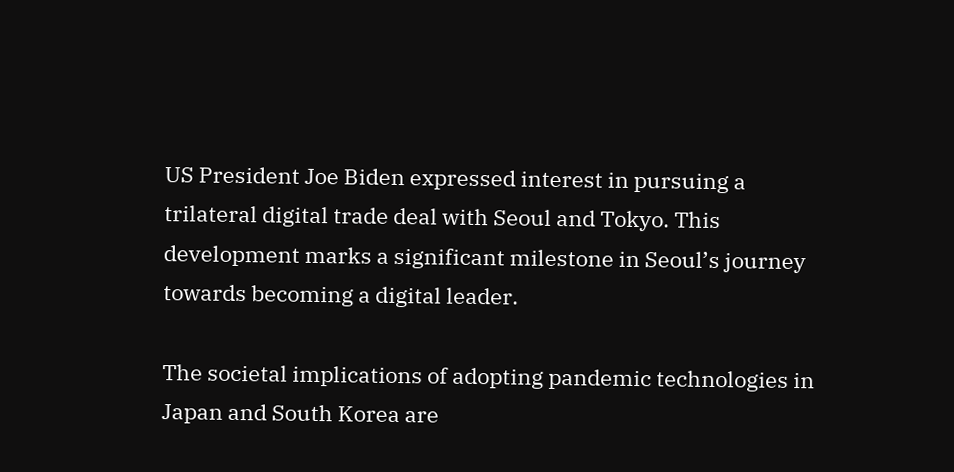US President Joe Biden expressed interest in pursuing a trilateral digital trade deal with Seoul and Tokyo. This development marks a significant milestone in Seoul’s journey towards becoming a digital leader.

The societal implications of adopting pandemic technologies in Japan and South Korea are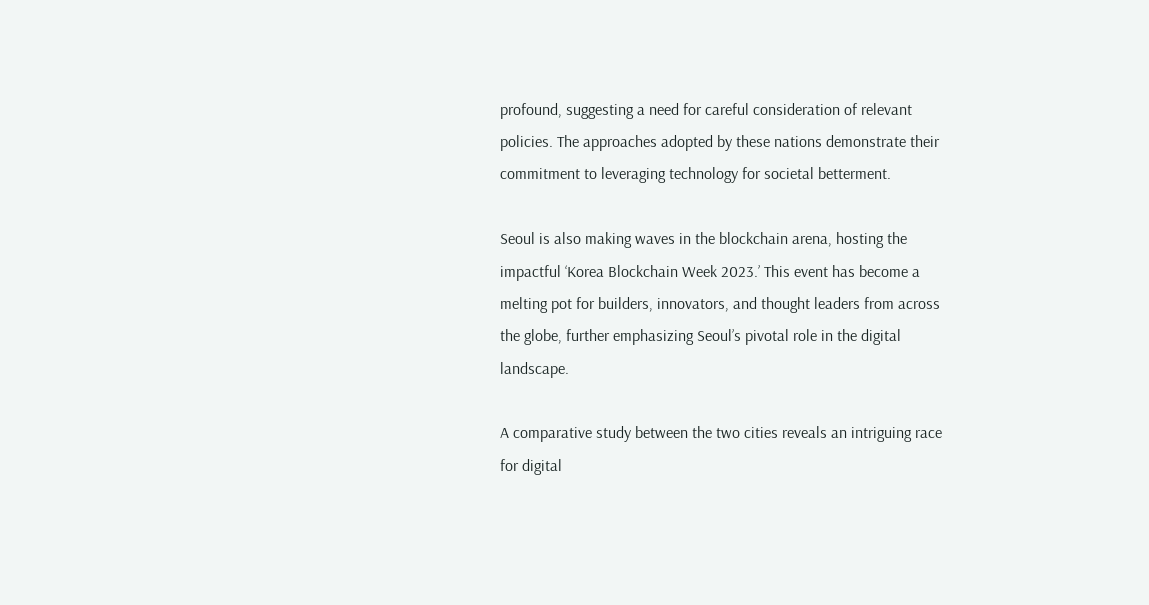profound, suggesting a need for careful consideration of relevant policies. The approaches adopted by these nations demonstrate their commitment to leveraging technology for societal betterment.

Seoul is also making waves in the blockchain arena, hosting the impactful ‘Korea Blockchain Week 2023.’ This event has become a melting pot for builders, innovators, and thought leaders from across the globe, further emphasizing Seoul’s pivotal role in the digital landscape.

A comparative study between the two cities reveals an intriguing race for digital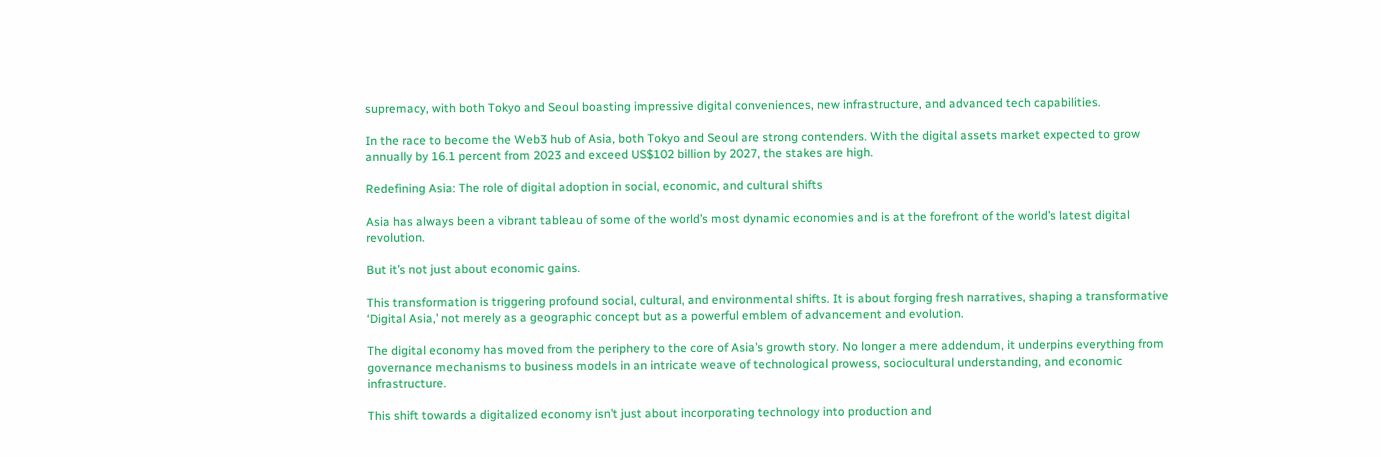supremacy, with both Tokyo and Seoul boasting impressive digital conveniences, new infrastructure, and advanced tech capabilities.

In the race to become the Web3 hub of Asia, both Tokyo and Seoul are strong contenders. With the digital assets market expected to grow annually by 16.1 percent from 2023 and exceed US$102 billion by 2027, the stakes are high.

Redefining Asia: The role of digital adoption in social, economic, and cultural shifts

Asia has always been a vibrant tableau of some of the world’s most dynamic economies and is at the forefront of the world’s latest digital revolution.

But it’s not just about economic gains.

This transformation is triggering profound social, cultural, and environmental shifts. It is about forging fresh narratives, shaping a transformative ‘Digital Asia,’ not merely as a geographic concept but as a powerful emblem of advancement and evolution.

The digital economy has moved from the periphery to the core of Asia’s growth story. No longer a mere addendum, it underpins everything from governance mechanisms to business models in an intricate weave of technological prowess, sociocultural understanding, and economic infrastructure.

This shift towards a digitalized economy isn’t just about incorporating technology into production and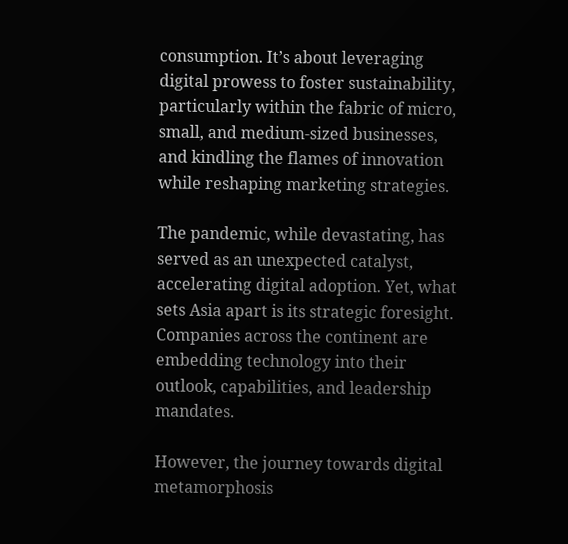consumption. It’s about leveraging digital prowess to foster sustainability, particularly within the fabric of micro, small, and medium-sized businesses, and kindling the flames of innovation while reshaping marketing strategies.

The pandemic, while devastating, has served as an unexpected catalyst, accelerating digital adoption. Yet, what sets Asia apart is its strategic foresight. Companies across the continent are embedding technology into their outlook, capabilities, and leadership mandates.

However, the journey towards digital metamorphosis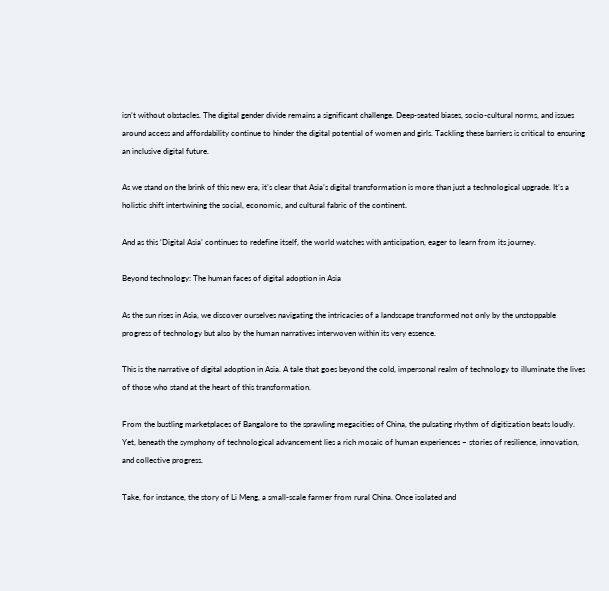isn’t without obstacles. The digital gender divide remains a significant challenge. Deep-seated biases, socio-cultural norms, and issues around access and affordability continue to hinder the digital potential of women and girls. Tackling these barriers is critical to ensuring an inclusive digital future.

As we stand on the brink of this new era, it’s clear that Asia’s digital transformation is more than just a technological upgrade. It’s a holistic shift intertwining the social, economic, and cultural fabric of the continent.

And as this ‘Digital Asia’ continues to redefine itself, the world watches with anticipation, eager to learn from its journey.

Beyond technology: The human faces of digital adoption in Asia

As the sun rises in Asia, we discover ourselves navigating the intricacies of a landscape transformed not only by the unstoppable progress of technology but also by the human narratives interwoven within its very essence.

This is the narrative of digital adoption in Asia. A tale that goes beyond the cold, impersonal realm of technology to illuminate the lives of those who stand at the heart of this transformation.

From the bustling marketplaces of Bangalore to the sprawling megacities of China, the pulsating rhythm of digitization beats loudly. Yet, beneath the symphony of technological advancement lies a rich mosaic of human experiences – stories of resilience, innovation, and collective progress.

Take, for instance, the story of Li Meng, a small-scale farmer from rural China. Once isolated and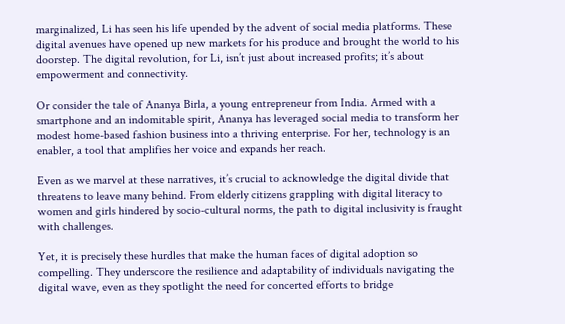marginalized, Li has seen his life upended by the advent of social media platforms. These digital avenues have opened up new markets for his produce and brought the world to his doorstep. The digital revolution, for Li, isn’t just about increased profits; it’s about empowerment and connectivity.

Or consider the tale of Ananya Birla, a young entrepreneur from India. Armed with a smartphone and an indomitable spirit, Ananya has leveraged social media to transform her modest home-based fashion business into a thriving enterprise. For her, technology is an enabler, a tool that amplifies her voice and expands her reach.

Even as we marvel at these narratives, it’s crucial to acknowledge the digital divide that threatens to leave many behind. From elderly citizens grappling with digital literacy to women and girls hindered by socio-cultural norms, the path to digital inclusivity is fraught with challenges.

Yet, it is precisely these hurdles that make the human faces of digital adoption so compelling. They underscore the resilience and adaptability of individuals navigating the digital wave, even as they spotlight the need for concerted efforts to bridge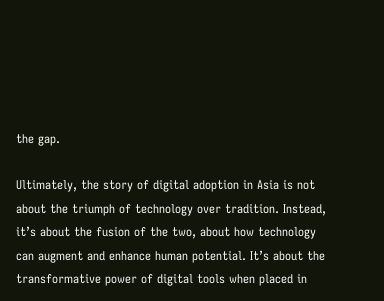the gap.

Ultimately, the story of digital adoption in Asia is not about the triumph of technology over tradition. Instead, it’s about the fusion of the two, about how technology can augment and enhance human potential. It’s about the transformative power of digital tools when placed in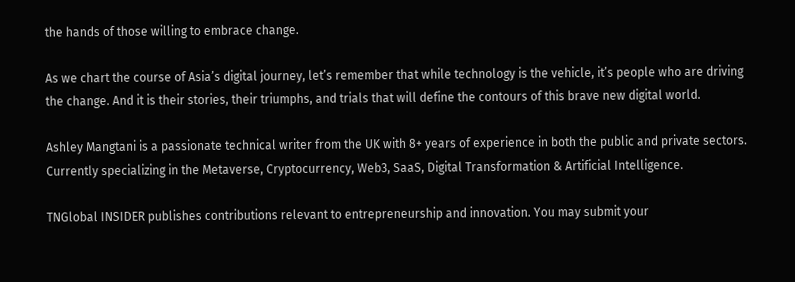the hands of those willing to embrace change.

As we chart the course of Asia’s digital journey, let’s remember that while technology is the vehicle, it’s people who are driving the change. And it is their stories, their triumphs, and trials that will define the contours of this brave new digital world.

Ashley Mangtani is a passionate technical writer from the UK with 8+ years of experience in both the public and private sectors. Currently specializing in the Metaverse, Cryptocurrency, Web3, SaaS, Digital Transformation & Artificial Intelligence.

TNGlobal INSIDER publishes contributions relevant to entrepreneurship and innovation. You may submit your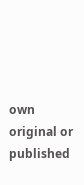own original or published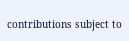contributions subject to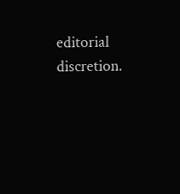editorial discretion.